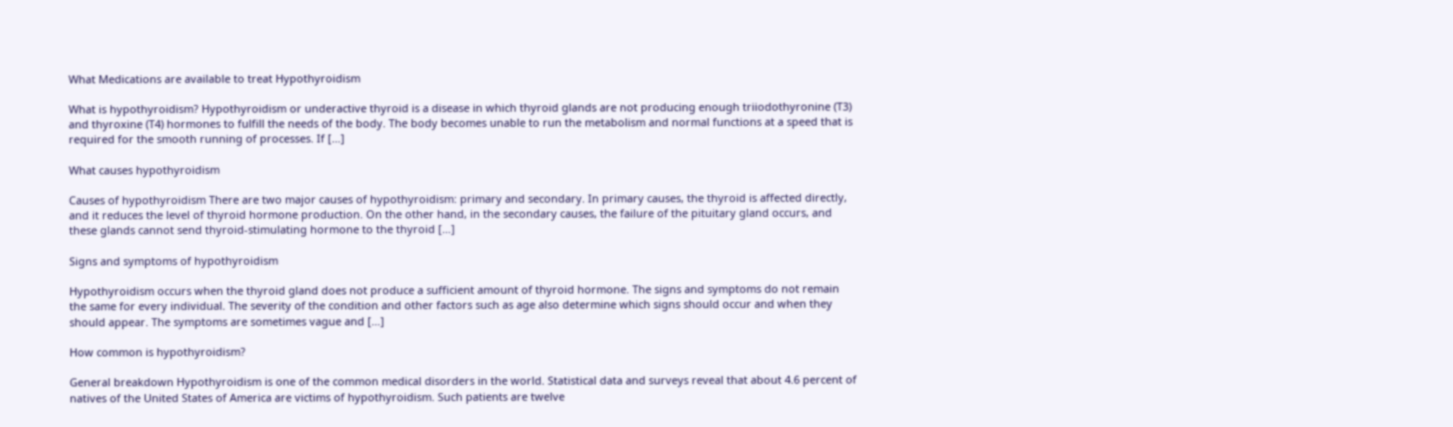What Medications are available to treat Hypothyroidism

What is hypothyroidism? Hypothyroidism or underactive thyroid is a disease in which thyroid glands are not producing enough triiodothyronine (T3) and thyroxine (T4) hormones to fulfill the needs of the body. The body becomes unable to run the metabolism and normal functions at a speed that is required for the smooth running of processes. If […]

What causes hypothyroidism

Causes of hypothyroidism There are two major causes of hypothyroidism: primary and secondary. In primary causes, the thyroid is affected directly, and it reduces the level of thyroid hormone production. On the other hand, in the secondary causes, the failure of the pituitary gland occurs, and these glands cannot send thyroid-stimulating hormone to the thyroid […]

Signs and symptoms of hypothyroidism

Hypothyroidism occurs when the thyroid gland does not produce a sufficient amount of thyroid hormone. The signs and symptoms do not remain the same for every individual. The severity of the condition and other factors such as age also determine which signs should occur and when they should appear. The symptoms are sometimes vague and […]

How common is hypothyroidism?

General breakdown Hypothyroidism is one of the common medical disorders in the world. Statistical data and surveys reveal that about 4.6 percent of natives of the United States of America are victims of hypothyroidism. Such patients are twelve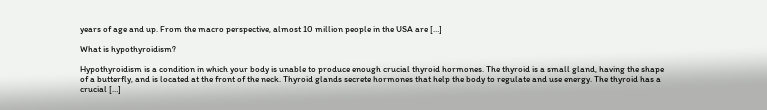years of age and up. From the macro perspective, almost 10 million people in the USA are […]

What is hypothyroidism?

Hypothyroidism is a condition in which your body is unable to produce enough crucial thyroid hormones. The thyroid is a small gland, having the shape of a butterfly, and is located at the front of the neck. Thyroid glands secrete hormones that help the body to regulate and use energy. The thyroid has a crucial […]